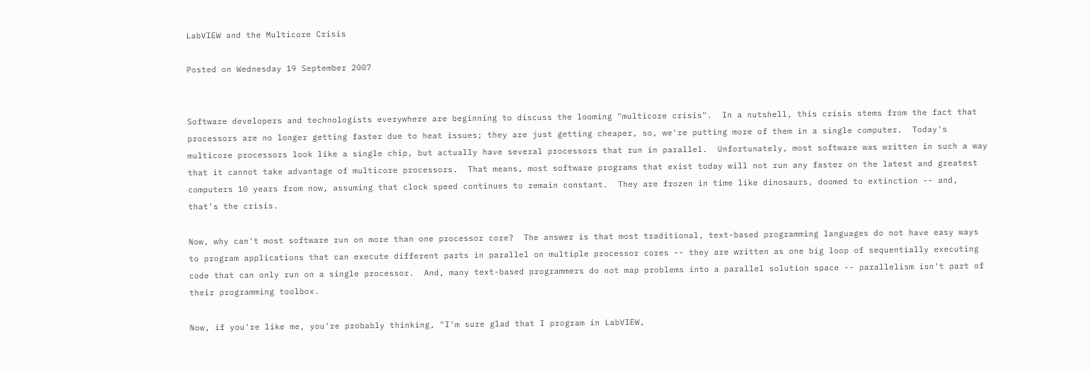LabVIEW and the Multicore Crisis

Posted on Wednesday 19 September 2007


Software developers and technologists everywhere are beginning to discuss the looming "multicore crisis".  In a nutshell, this crisis stems from the fact that processors are no longer getting faster due to heat issues; they are just getting cheaper, so, we're putting more of them in a single computer.  Today's multicore processors look like a single chip, but actually have several processors that run in parallel.  Unfortunately, most software was written in such a way that it cannot take advantage of multicore processors.  That means, most software programs that exist today will not run any faster on the latest and greatest computers 10 years from now, assuming that clock speed continues to remain constant.  They are frozen in time like dinosaurs, doomed to extinction -- and, that's the crisis.

Now, why can't most software run on more than one processor core?  The answer is that most traditional, text-based programming languages do not have easy ways to program applications that can execute different parts in parallel on multiple processor cores -- they are written as one big loop of sequentially executing code that can only run on a single processor.  And, many text-based programmers do not map problems into a parallel solution space -- parallelism isn't part of their programming toolbox.

Now, if you're like me, you're probably thinking, "I'm sure glad that I program in LabVIEW,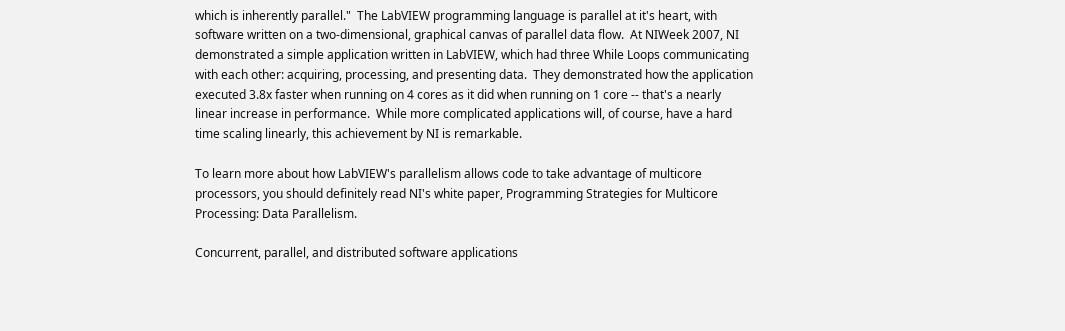which is inherently parallel."  The LabVIEW programming language is parallel at it's heart, with software written on a two-dimensional, graphical canvas of parallel data flow.  At NIWeek 2007, NI demonstrated a simple application written in LabVIEW, which had three While Loops communicating with each other: acquiring, processing, and presenting data.  They demonstrated how the application executed 3.8x faster when running on 4 cores as it did when running on 1 core -- that's a nearly linear increase in performance.  While more complicated applications will, of course, have a hard time scaling linearly, this achievement by NI is remarkable.

To learn more about how LabVIEW's parallelism allows code to take advantage of multicore processors, you should definitely read NI's white paper, Programming Strategies for Multicore Processing: Data Parallelism.

Concurrent, parallel, and distributed software applications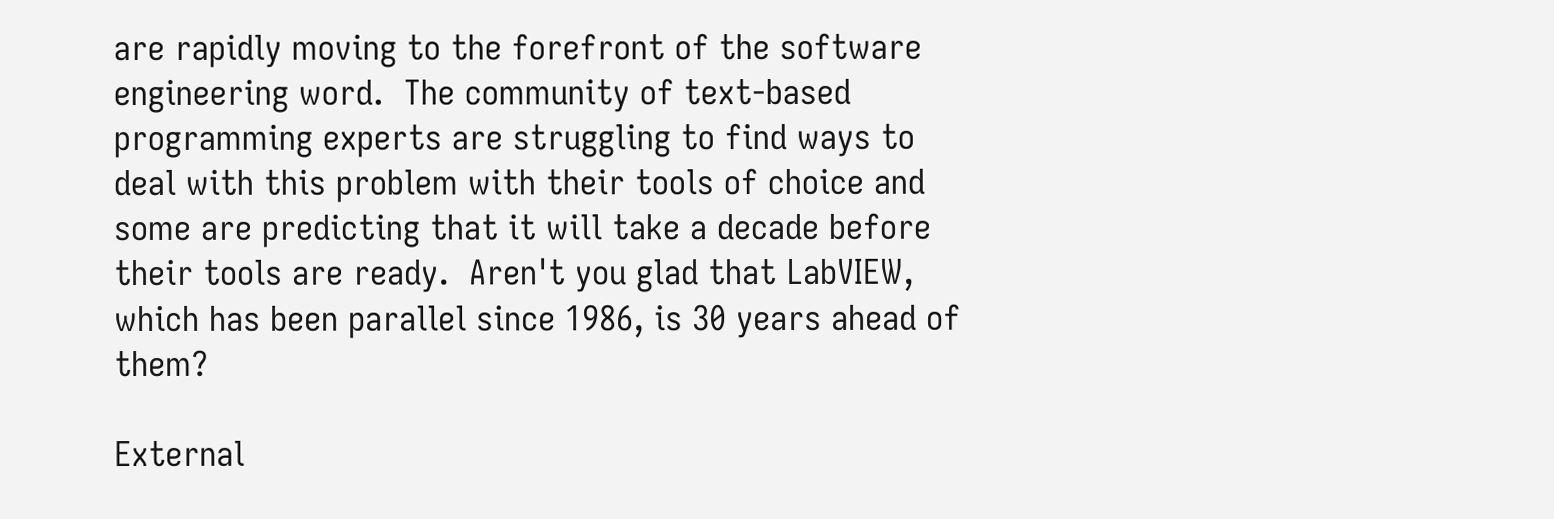are rapidly moving to the forefront of the software engineering word.  The community of text-based programming experts are struggling to find ways to deal with this problem with their tools of choice and some are predicting that it will take a decade before their tools are ready.  Aren't you glad that LabVIEW, which has been parallel since 1986, is 30 years ahead of them?

External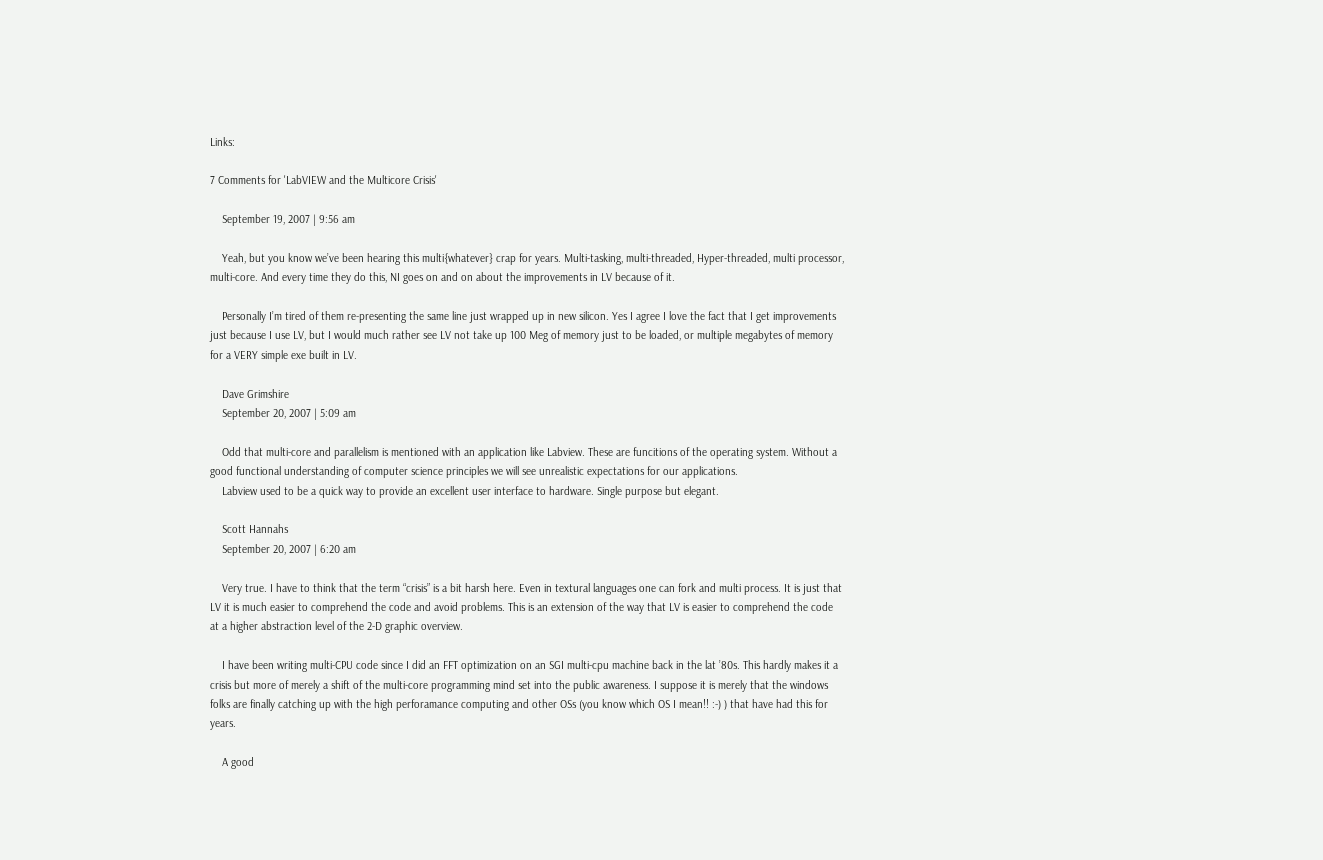Links:

7 Comments for 'LabVIEW and the Multicore Crisis'

    September 19, 2007 | 9:56 am

    Yeah, but you know we’ve been hearing this multi{whatever} crap for years. Multi-tasking, multi-threaded, Hyper-threaded, multi processor, multi-core. And every time they do this, NI goes on and on about the improvements in LV because of it.

    Personally I’m tired of them re-presenting the same line just wrapped up in new silicon. Yes I agree I love the fact that I get improvements just because I use LV, but I would much rather see LV not take up 100 Meg of memory just to be loaded, or multiple megabytes of memory for a VERY simple exe built in LV.

    Dave Grimshire
    September 20, 2007 | 5:09 am

    Odd that multi-core and parallelism is mentioned with an application like Labview. These are funcitions of the operating system. Without a good functional understanding of computer science principles we will see unrealistic expectations for our applications.
    Labview used to be a quick way to provide an excellent user interface to hardware. Single purpose but elegant.

    Scott Hannahs
    September 20, 2007 | 6:20 am

    Very true. I have to think that the term “crisis” is a bit harsh here. Even in textural languages one can fork and multi process. It is just that LV it is much easier to comprehend the code and avoid problems. This is an extension of the way that LV is easier to comprehend the code at a higher abstraction level of the 2-D graphic overview.

    I have been writing multi-CPU code since I did an FFT optimization on an SGI multi-cpu machine back in the lat ’80s. This hardly makes it a crisis but more of merely a shift of the multi-core programming mind set into the public awareness. I suppose it is merely that the windows folks are finally catching up with the high perforamance computing and other OSs (you know which OS I mean!! :-) ) that have had this for years.

    A good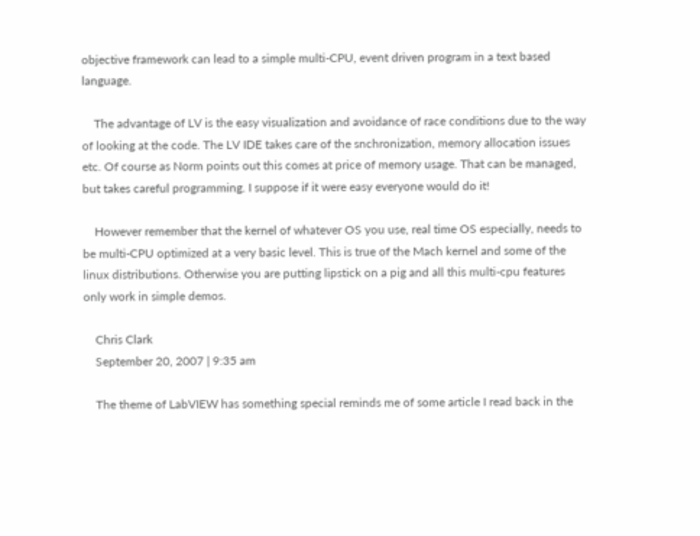objective framework can lead to a simple multi-CPU, event driven program in a text based language.

    The advantage of LV is the easy visualization and avoidance of race conditions due to the way of looking at the code. The LV IDE takes care of the snchronization, memory allocation issues etc. Of course as Norm points out this comes at price of memory usage. That can be managed, but takes careful programming. I suppose if it were easy everyone would do it!

    However remember that the kernel of whatever OS you use, real time OS especially, needs to be multi-CPU optimized at a very basic level. This is true of the Mach kernel and some of the linux distributions. Otherwise you are putting lipstick on a pig and all this multi-cpu features only work in simple demos.

    Chris Clark
    September 20, 2007 | 9:35 am

    The theme of LabVIEW has something special reminds me of some article I read back in the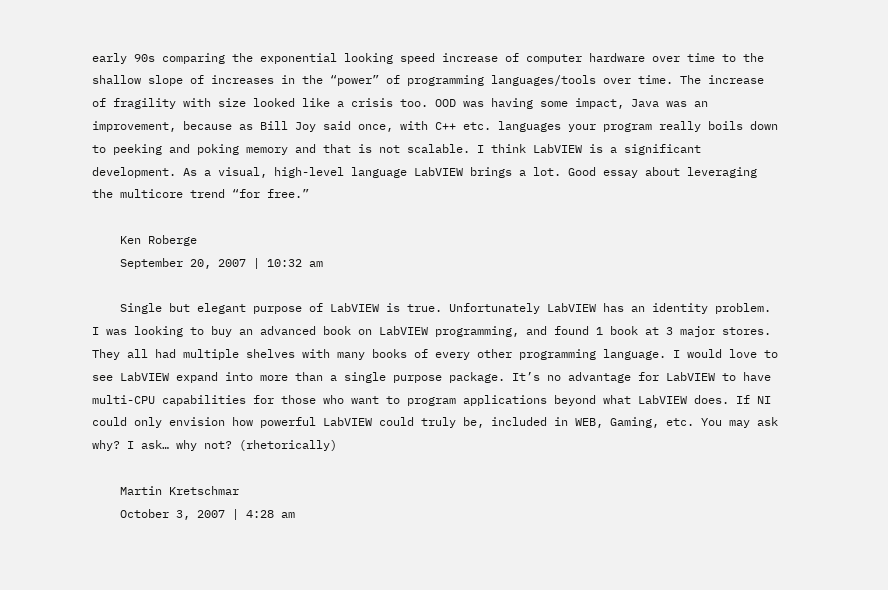early 90s comparing the exponential looking speed increase of computer hardware over time to the shallow slope of increases in the “power” of programming languages/tools over time. The increase of fragility with size looked like a crisis too. OOD was having some impact, Java was an improvement, because as Bill Joy said once, with C++ etc. languages your program really boils down to peeking and poking memory and that is not scalable. I think LabVIEW is a significant development. As a visual, high-level language LabVIEW brings a lot. Good essay about leveraging the multicore trend “for free.”

    Ken Roberge
    September 20, 2007 | 10:32 am

    Single but elegant purpose of LabVIEW is true. Unfortunately LabVIEW has an identity problem. I was looking to buy an advanced book on LabVIEW programming, and found 1 book at 3 major stores. They all had multiple shelves with many books of every other programming language. I would love to see LabVIEW expand into more than a single purpose package. It’s no advantage for LabVIEW to have multi-CPU capabilities for those who want to program applications beyond what LabVIEW does. If NI could only envision how powerful LabVIEW could truly be, included in WEB, Gaming, etc. You may ask why? I ask… why not? (rhetorically)

    Martin Kretschmar
    October 3, 2007 | 4:28 am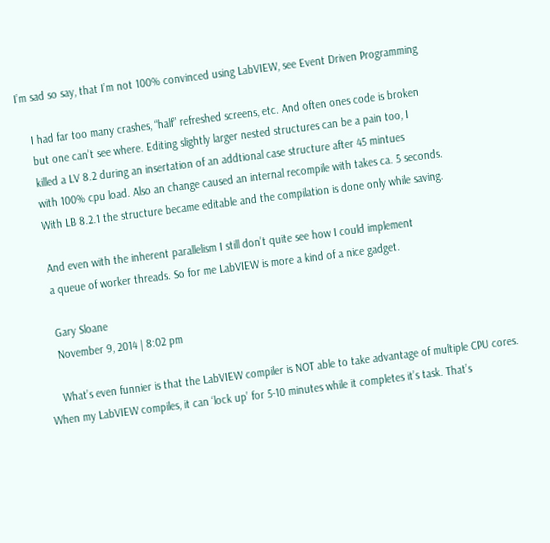I’m sad so say, that I’m not 100% convinced using LabVIEW, see Event Driven Programming

    I had far too many crashes, “half” refreshed screens, etc. And often ones code is broken
    but one can’t see where. Editing slightly larger nested structures can be a pain too, I
    killed a LV 8.2 during an insertation of an addtional case structure after 45 mintues
    with 100% cpu load. Also an change caused an internal recompile with takes ca. 5 seconds.
    With LB 8.2.1 the structure became editable and the compilation is done only while saving.

    And even with the inherent parallelism I still don’t quite see how I could implement
    a queue of worker threads. So for me LabVIEW is more a kind of a nice gadget.

    Gary Sloane
    November 9, 2014 | 8:02 pm

    What’s even funnier is that the LabVIEW compiler is NOT able to take advantage of multiple CPU cores. When my LabVIEW compiles, it can ‘lock up’ for 5-10 minutes while it completes it’s task. That’s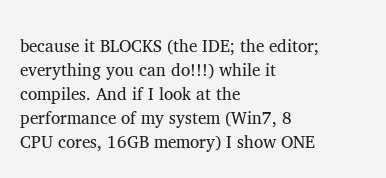because it BLOCKS (the IDE; the editor; everything you can do!!!) while it compiles. And if I look at the performance of my system (Win7, 8 CPU cores, 16GB memory) I show ONE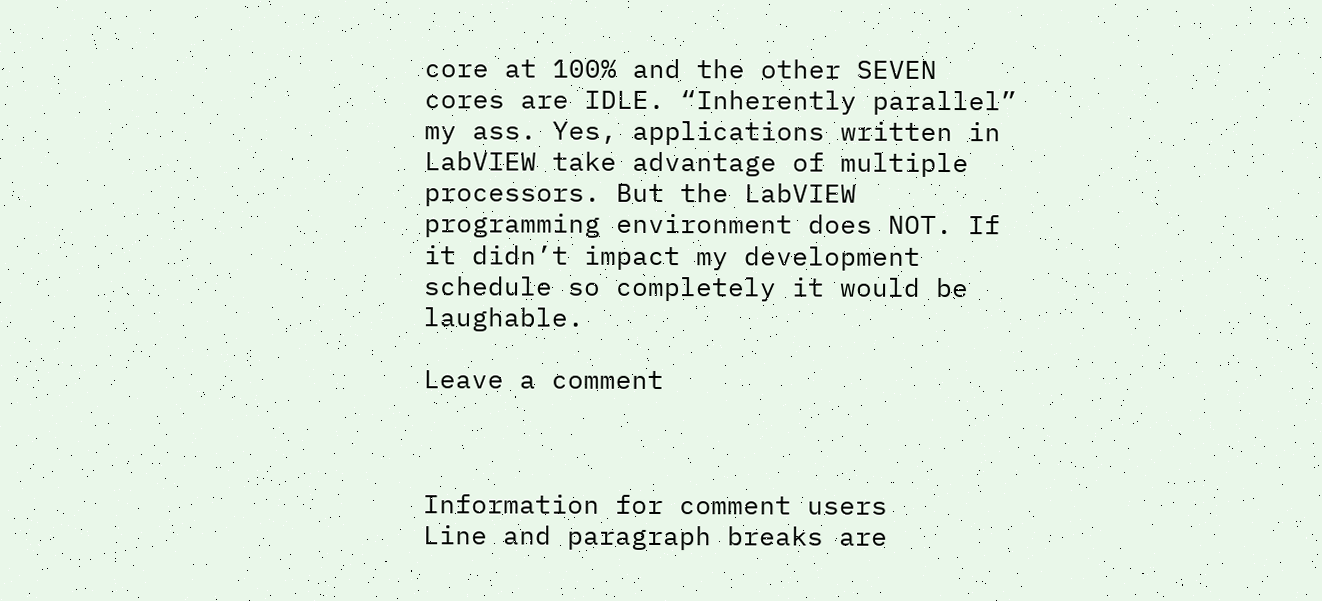core at 100% and the other SEVEN cores are IDLE. “Inherently parallel” my ass. Yes, applications written in LabVIEW take advantage of multiple processors. But the LabVIEW programming environment does NOT. If it didn’t impact my development schedule so completely it would be laughable.

Leave a comment



Information for comment users
Line and paragraph breaks are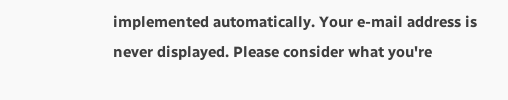implemented automatically. Your e-mail address is never displayed. Please consider what you're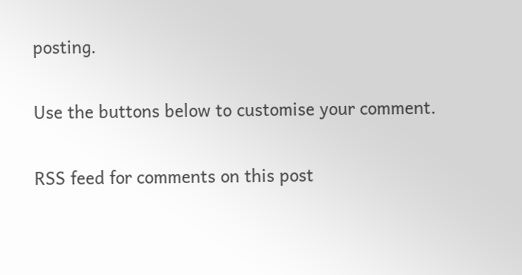posting.

Use the buttons below to customise your comment.

RSS feed for comments on this post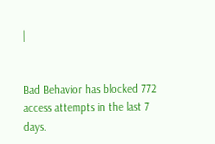|


Bad Behavior has blocked 772 access attempts in the last 7 days.